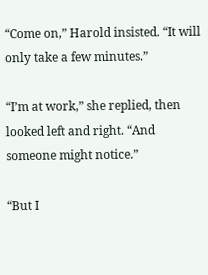“Come on,” Harold insisted. “It will only take a few minutes.”

“I’m at work,” she replied, then looked left and right. “And someone might notice.”

“But I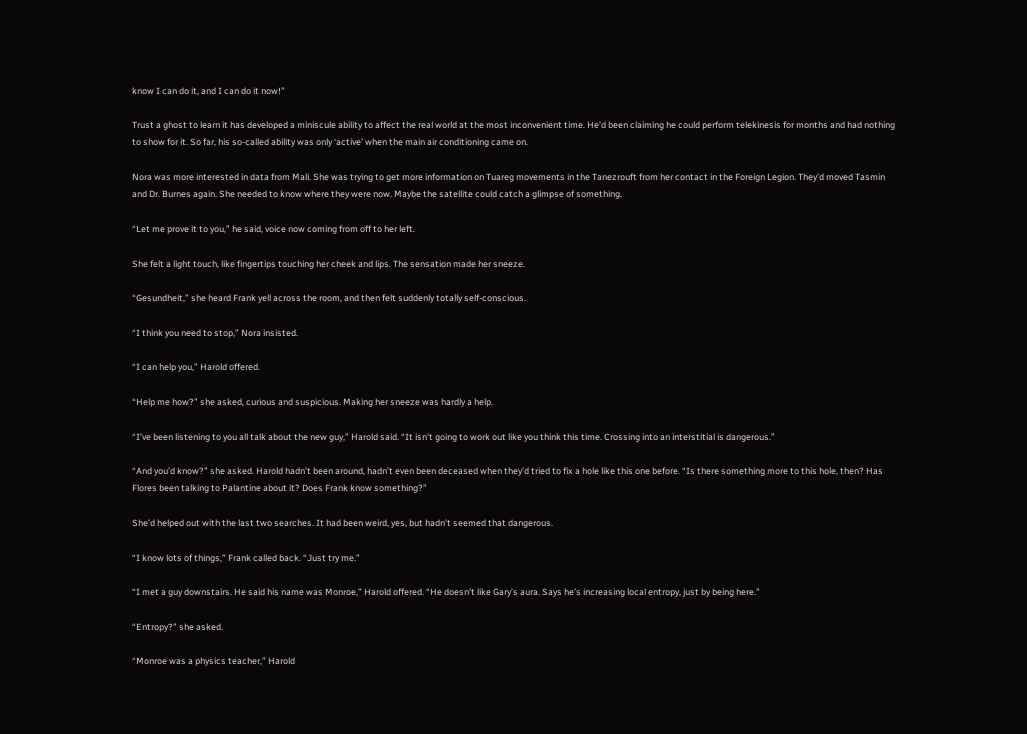know I can do it, and I can do it now!”

Trust a ghost to learn it has developed a miniscule ability to affect the real world at the most inconvenient time. He’d been claiming he could perform telekinesis for months and had nothing to show for it. So far, his so-called ability was only ‘active’ when the main air conditioning came on.

Nora was more interested in data from Mali. She was trying to get more information on Tuareg movements in the Tanezrouft from her contact in the Foreign Legion. They’d moved Tasmin and Dr. Burnes again. She needed to know where they were now. Maybe the satellite could catch a glimpse of something.

“Let me prove it to you,” he said, voice now coming from off to her left.

She felt a light touch, like fingertips touching her cheek and lips. The sensation made her sneeze.

“Gesundheit,” she heard Frank yell across the room, and then felt suddenly totally self-conscious.

“I think you need to stop,” Nora insisted.

“I can help you,” Harold offered.

“Help me how?” she asked, curious and suspicious. Making her sneeze was hardly a help.

“I’ve been listening to you all talk about the new guy,” Harold said. “It isn’t going to work out like you think this time. Crossing into an interstitial is dangerous.”

“And you’d know?” she asked. Harold hadn’t been around, hadn’t even been deceased when they’d tried to fix a hole like this one before. “Is there something more to this hole, then? Has Flores been talking to Palantine about it? Does Frank know something?”

She’d helped out with the last two searches. It had been weird, yes, but hadn’t seemed that dangerous.

“I know lots of things,” Frank called back. “Just try me.”

“I met a guy downstairs. He said his name was Monroe,” Harold offered. “He doesn’t like Gary’s aura. Says he’s increasing local entropy, just by being here.”

“Entropy?” she asked.

“Monroe was a physics teacher,” Harold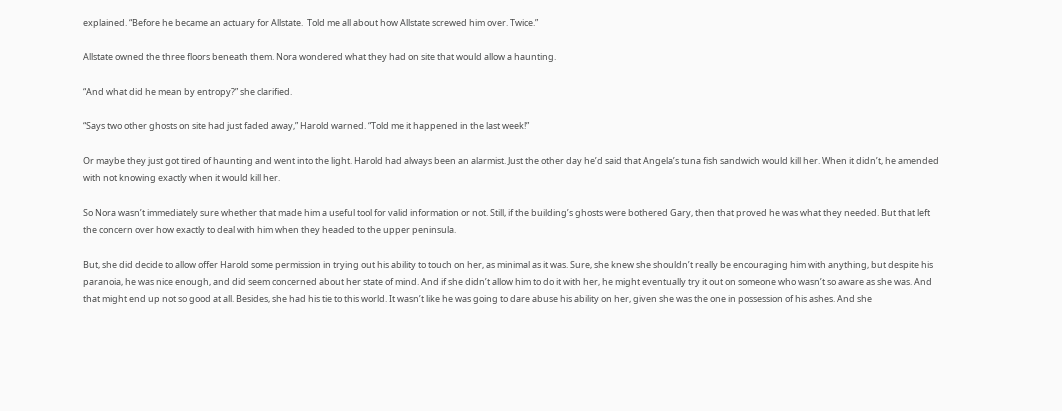explained. “Before he became an actuary for Allstate.  Told me all about how Allstate screwed him over. Twice.”

Allstate owned the three floors beneath them. Nora wondered what they had on site that would allow a haunting.

“And what did he mean by entropy?” she clarified.

“Says two other ghosts on site had just faded away,” Harold warned. “Told me it happened in the last week!”

Or maybe they just got tired of haunting and went into the light. Harold had always been an alarmist. Just the other day he’d said that Angela’s tuna fish sandwich would kill her. When it didn’t, he amended with not knowing exactly when it would kill her.

So Nora wasn’t immediately sure whether that made him a useful tool for valid information or not. Still, if the building’s ghosts were bothered Gary, then that proved he was what they needed. But that left the concern over how exactly to deal with him when they headed to the upper peninsula.

But, she did decide to allow offer Harold some permission in trying out his ability to touch on her, as minimal as it was. Sure, she knew she shouldn’t really be encouraging him with anything, but despite his paranoia, he was nice enough, and did seem concerned about her state of mind. And if she didn’t allow him to do it with her, he might eventually try it out on someone who wasn’t so aware as she was. And that might end up not so good at all. Besides, she had his tie to this world. It wasn’t like he was going to dare abuse his ability on her, given she was the one in possession of his ashes. And she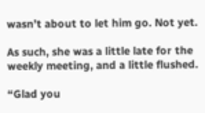wasn’t about to let him go. Not yet.

As such, she was a little late for the weekly meeting, and a little flushed.

“Glad you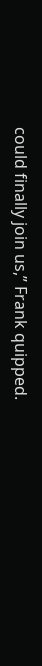could finally join us,” Frank quipped.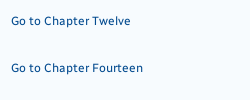Go to Chapter Twelve

Go to Chapter Fourteen